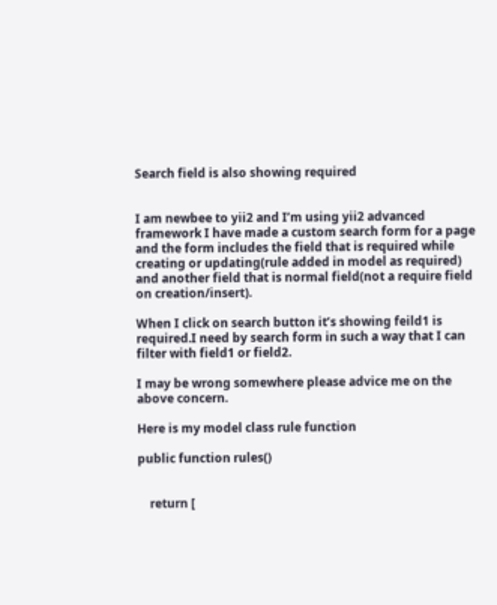Search field is also showing required


I am newbee to yii2 and I’m using yii2 advanced framework I have made a custom search form for a page and the form includes the field that is required while creating or updating(rule added in model as required) and another field that is normal field(not a require field on creation/insert).

When I click on search button it’s showing feild1 is required.I need by search form in such a way that I can filter with field1 or field2.

I may be wrong somewhere please advice me on the above concern.

Here is my model class rule function

public function rules()


    return [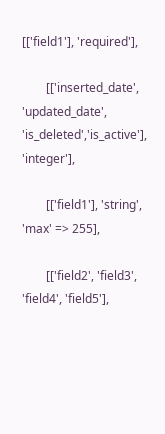[['field1'], 'required'],

        [['inserted_date', 'updated_date', 'is_deleted','is_active'], 'integer'],

        [['field1'], 'string', 'max' => 255],

        [['field2', 'field3', 'field4', 'field5'],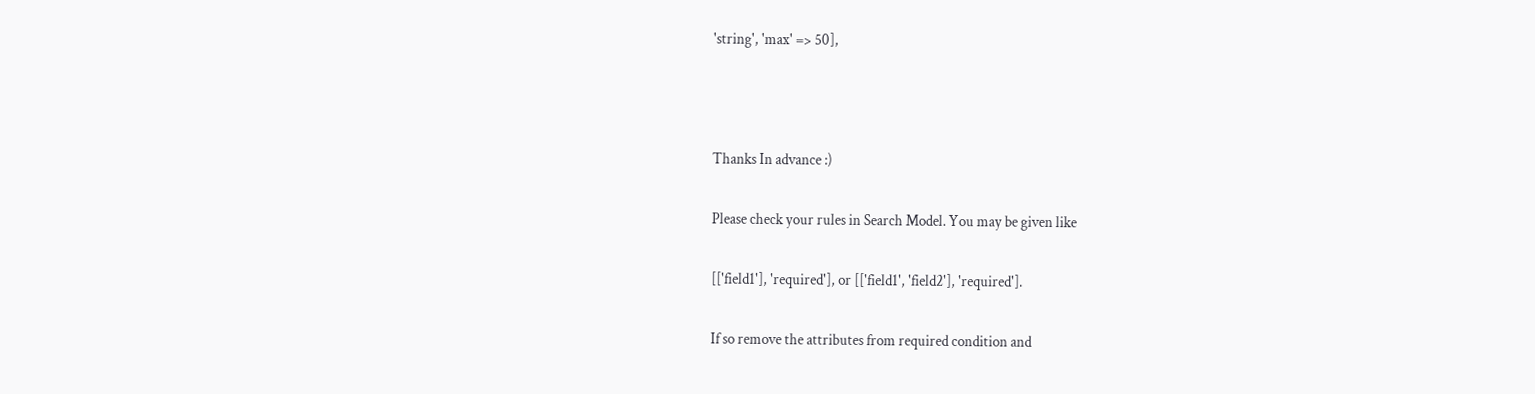'string', 'max' => 50],



Thanks In advance :)

Please check your rules in Search Model. You may be given like

[['field1'], 'required'], or [['field1', 'field2'], 'required'].

If so remove the attributes from required condition and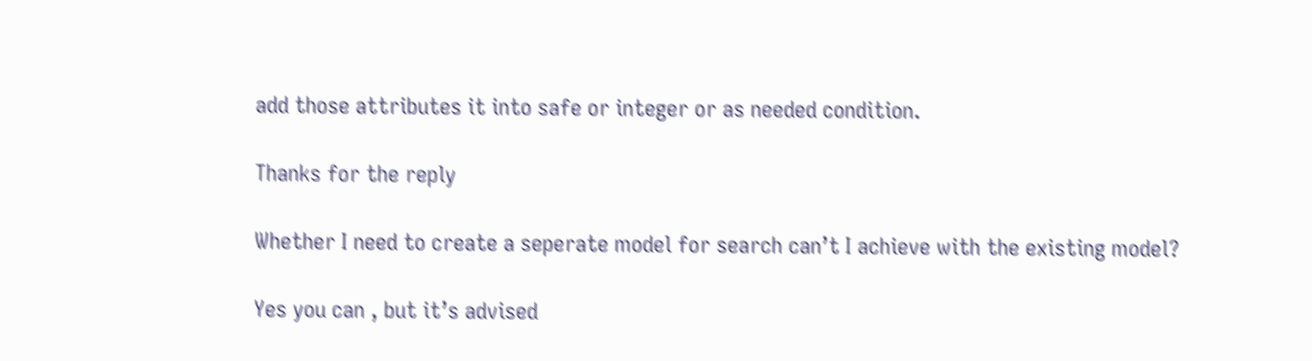add those attributes it into safe or integer or as needed condition.

Thanks for the reply

Whether I need to create a seperate model for search can’t I achieve with the existing model?

Yes you can , but it’s advised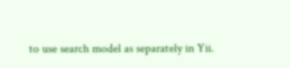to use search model as separately in Yii.